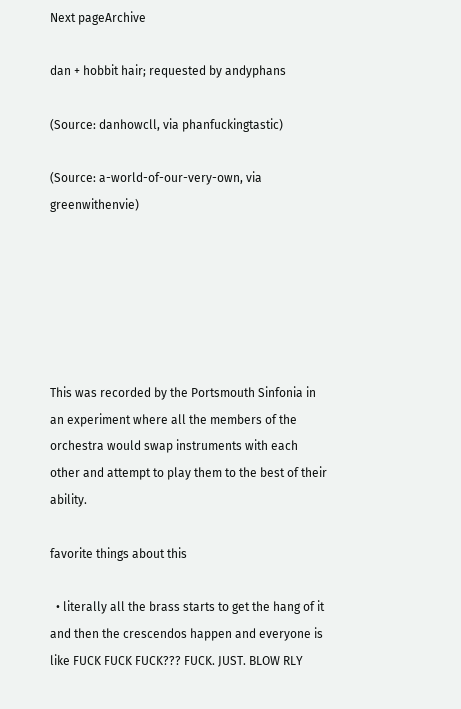Next pageArchive

dan + hobbit hair; requested by andyphans

(Source: danhowcll, via phanfuckingtastic)

(Source: a-world-of-our-very-own, via greenwithenvie)






This was recorded by the Portsmouth Sinfonia in an experiment where all the members of the orchestra would swap instruments with each other and attempt to play them to the best of their ability.

favorite things about this

  • literally all the brass starts to get the hang of it and then the crescendos happen and everyone is like FUCK FUCK FUCK??? FUCK. JUST. BLOW RLY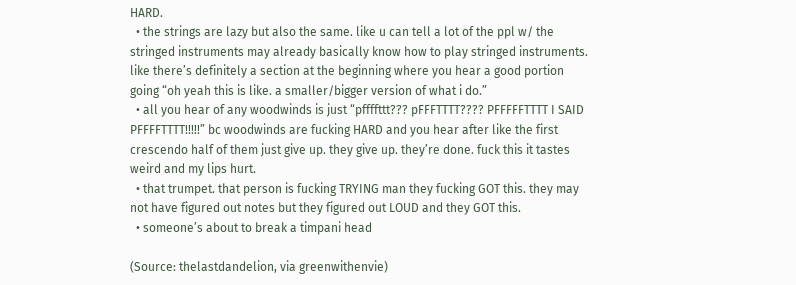HARD.
  • the strings are lazy but also the same. like u can tell a lot of the ppl w/ the stringed instruments may already basically know how to play stringed instruments. like there’s definitely a section at the beginning where you hear a good portion going “oh yeah this is like. a smaller/bigger version of what i do.”
  • all you hear of any woodwinds is just “pffffttt??? pFFFTTTT???? PFFFFFTTTT I SAID PFFFFTTTT!!!!!” bc woodwinds are fucking HARD and you hear after like the first crescendo half of them just give up. they give up. they’re done. fuck this it tastes weird and my lips hurt.
  • that trumpet. that person is fucking TRYING man they fucking GOT this. they may not have figured out notes but they figured out LOUD and they GOT this.
  • someone’s about to break a timpani head

(Source: thelastdandelion, via greenwithenvie)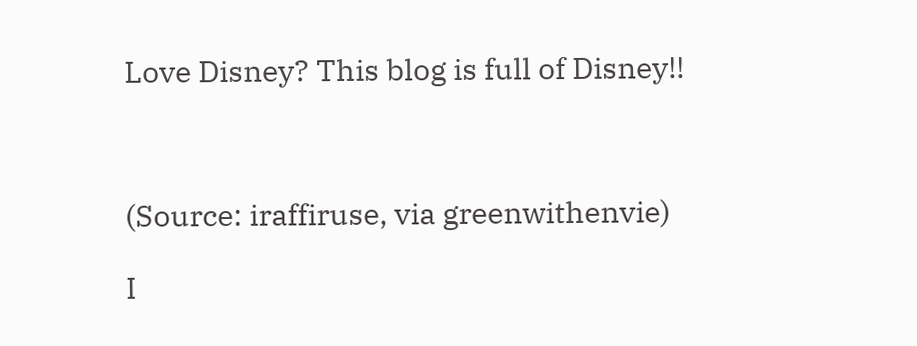Love Disney? This blog is full of Disney!!



(Source: iraffiruse, via greenwithenvie)

I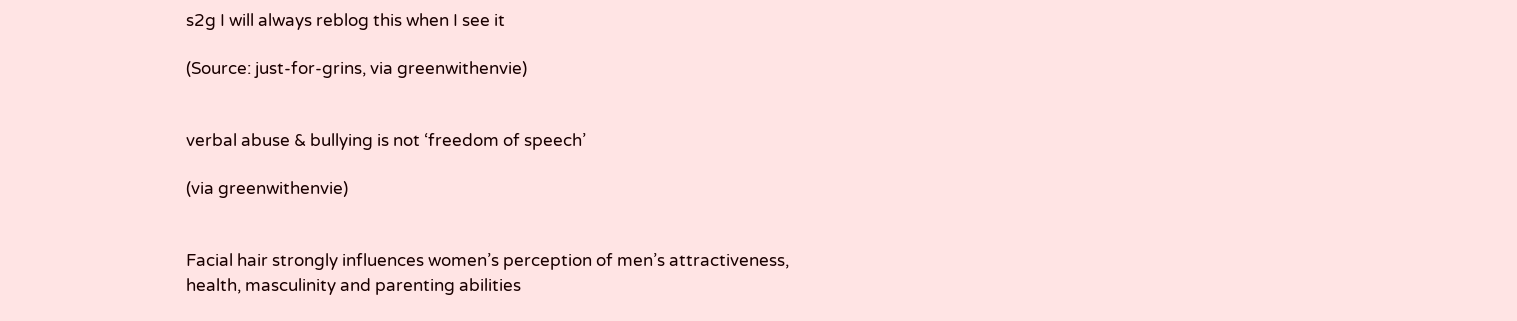s2g I will always reblog this when I see it

(Source: just-for-grins, via greenwithenvie)


verbal abuse & bullying is not ‘freedom of speech’

(via greenwithenvie)


Facial hair strongly influences women’s perception of men’s attractiveness, health, masculinity and parenting abilities